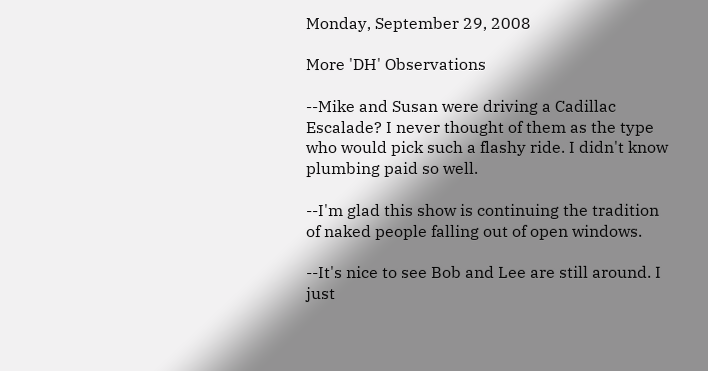Monday, September 29, 2008

More 'DH' Observations

--Mike and Susan were driving a Cadillac Escalade? I never thought of them as the type who would pick such a flashy ride. I didn't know plumbing paid so well.

--I'm glad this show is continuing the tradition of naked people falling out of open windows.

--It's nice to see Bob and Lee are still around. I just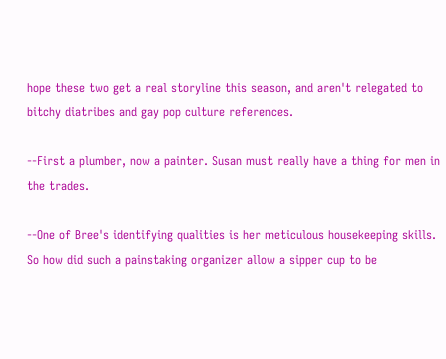hope these two get a real storyline this season, and aren't relegated to bitchy diatribes and gay pop culture references.

--First a plumber, now a painter. Susan must really have a thing for men in the trades.

--One of Bree's identifying qualities is her meticulous housekeeping skills. So how did such a painstaking organizer allow a sipper cup to be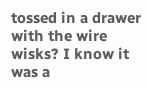tossed in a drawer with the wire wisks? I know it was a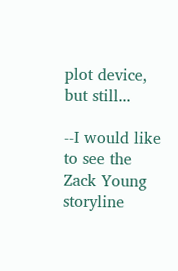plot device, but still...

--I would like to see the Zack Young storyline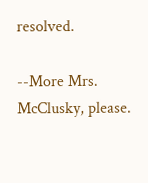resolved.

--More Mrs. McClusky, please.